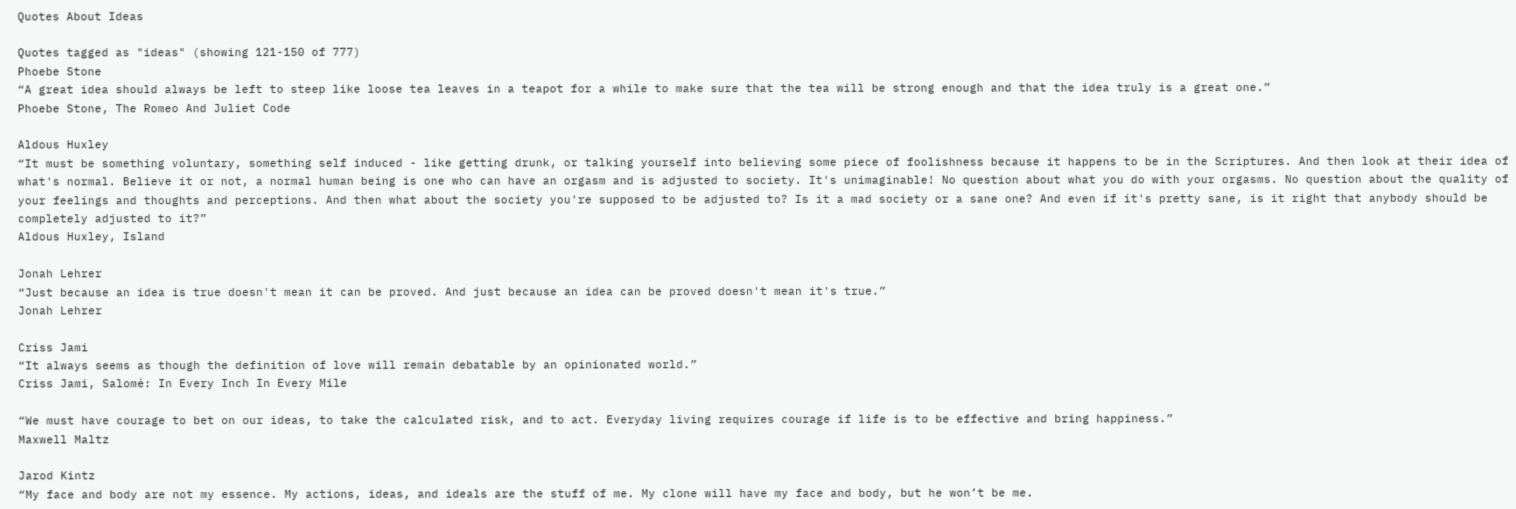Quotes About Ideas

Quotes tagged as "ideas" (showing 121-150 of 777)
Phoebe Stone
“A great idea should always be left to steep like loose tea leaves in a teapot for a while to make sure that the tea will be strong enough and that the idea truly is a great one.”
Phoebe Stone, The Romeo And Juliet Code

Aldous Huxley
“It must be something voluntary, something self induced - like getting drunk, or talking yourself into believing some piece of foolishness because it happens to be in the Scriptures. And then look at their idea of what's normal. Believe it or not, a normal human being is one who can have an orgasm and is adjusted to society. It's unimaginable! No question about what you do with your orgasms. No question about the quality of your feelings and thoughts and perceptions. And then what about the society you're supposed to be adjusted to? Is it a mad society or a sane one? And even if it's pretty sane, is it right that anybody should be completely adjusted to it?”
Aldous Huxley, Island

Jonah Lehrer
“Just because an idea is true doesn't mean it can be proved. And just because an idea can be proved doesn't mean it's true.”
Jonah Lehrer

Criss Jami
“It always seems as though the definition of love will remain debatable by an opinionated world.”
Criss Jami, Salomé: In Every Inch In Every Mile

“We must have courage to bet on our ideas, to take the calculated risk, and to act. Everyday living requires courage if life is to be effective and bring happiness.”
Maxwell Maltz

Jarod Kintz
“My face and body are not my essence. My actions, ideas, and ideals are the stuff of me. My clone will have my face and body, but he won’t be me.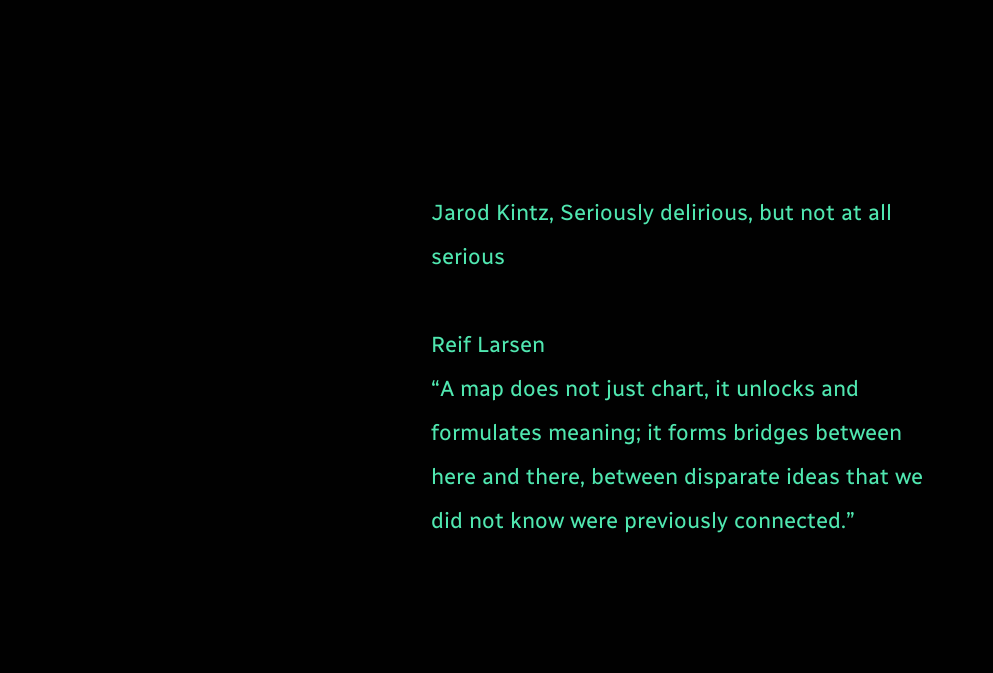Jarod Kintz, Seriously delirious, but not at all serious

Reif Larsen
“A map does not just chart, it unlocks and formulates meaning; it forms bridges between here and there, between disparate ideas that we did not know were previously connected.”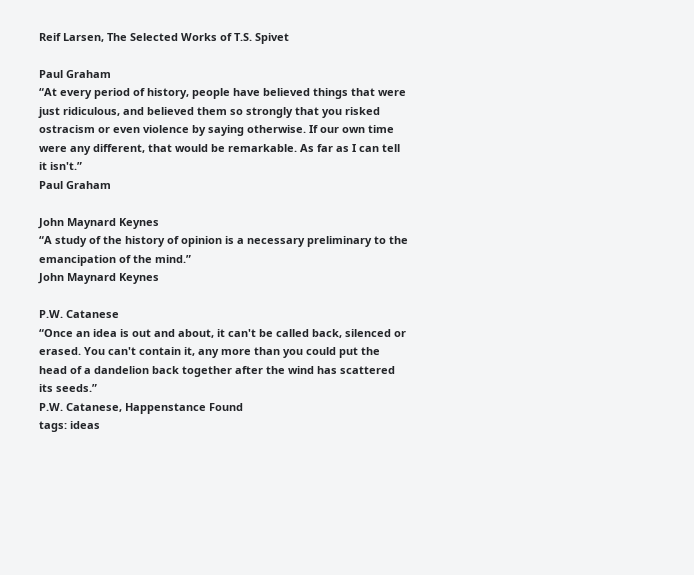Reif Larsen, The Selected Works of T.S. Spivet

Paul Graham
“At every period of history, people have believed things that were just ridiculous, and believed them so strongly that you risked ostracism or even violence by saying otherwise. If our own time were any different, that would be remarkable. As far as I can tell it isn't.”
Paul Graham

John Maynard Keynes
“A study of the history of opinion is a necessary preliminary to the emancipation of the mind.”
John Maynard Keynes

P.W. Catanese
“Once an idea is out and about, it can't be called back, silenced or erased. You can't contain it, any more than you could put the head of a dandelion back together after the wind has scattered its seeds.”
P.W. Catanese, Happenstance Found
tags: ideas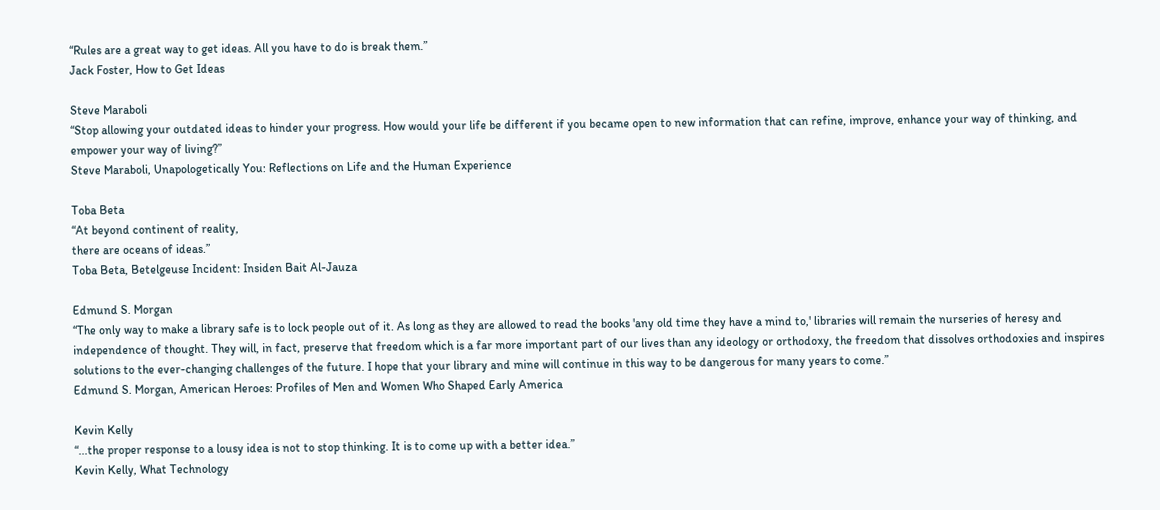“Rules are a great way to get ideas. All you have to do is break them.”
Jack Foster, How to Get Ideas

Steve Maraboli
“Stop allowing your outdated ideas to hinder your progress. How would your life be different if you became open to new information that can refine, improve, enhance your way of thinking, and empower your way of living?”
Steve Maraboli, Unapologetically You: Reflections on Life and the Human Experience

Toba Beta
“At beyond continent of reality,
there are oceans of ideas.”
Toba Beta, Betelgeuse Incident: Insiden Bait Al-Jauza

Edmund S. Morgan
“The only way to make a library safe is to lock people out of it. As long as they are allowed to read the books 'any old time they have a mind to,' libraries will remain the nurseries of heresy and independence of thought. They will, in fact, preserve that freedom which is a far more important part of our lives than any ideology or orthodoxy, the freedom that dissolves orthodoxies and inspires solutions to the ever-changing challenges of the future. I hope that your library and mine will continue in this way to be dangerous for many years to come.”
Edmund S. Morgan, American Heroes: Profiles of Men and Women Who Shaped Early America

Kevin Kelly
“...the proper response to a lousy idea is not to stop thinking. It is to come up with a better idea.”
Kevin Kelly, What Technology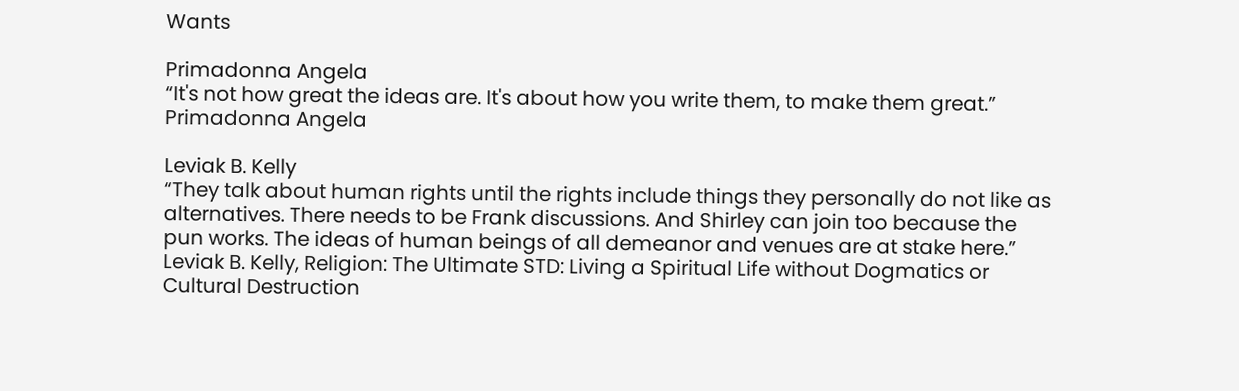Wants

Primadonna Angela
“It's not how great the ideas are. It's about how you write them, to make them great.”
Primadonna Angela

Leviak B. Kelly
“They talk about human rights until the rights include things they personally do not like as alternatives. There needs to be Frank discussions. And Shirley can join too because the pun works. The ideas of human beings of all demeanor and venues are at stake here.”
Leviak B. Kelly, Religion: The Ultimate STD: Living a Spiritual Life without Dogmatics or Cultural Destruction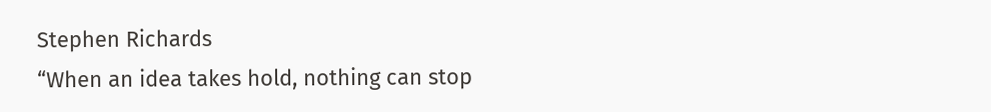Stephen Richards
“When an idea takes hold, nothing can stop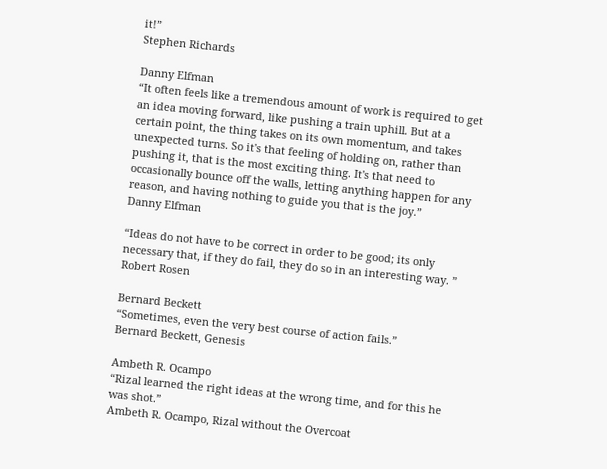it!”
Stephen Richards

Danny Elfman
“It often feels like a tremendous amount of work is required to get an idea moving forward, like pushing a train uphill. But at a certain point, the thing takes on its own momentum, and takes unexpected turns. So it's that feeling of holding on, rather than pushing it, that is the most exciting thing. It's that need to occasionally bounce off the walls, letting anything happen for any reason, and having nothing to guide you that is the joy.”
Danny Elfman

“Ideas do not have to be correct in order to be good; its only necessary that, if they do fail, they do so in an interesting way. ”
Robert Rosen

Bernard Beckett
“Sometimes, even the very best course of action fails.”
Bernard Beckett, Genesis

Ambeth R. Ocampo
“Rizal learned the right ideas at the wrong time, and for this he was shot.”
Ambeth R. Ocampo, Rizal without the Overcoat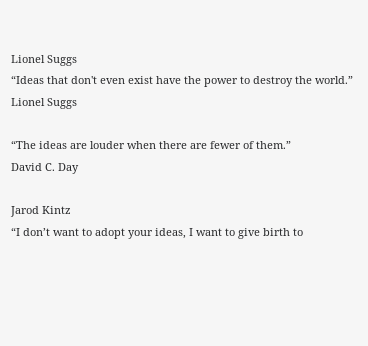Lionel Suggs
“Ideas that don't even exist have the power to destroy the world.”
Lionel Suggs

“The ideas are louder when there are fewer of them.”
David C. Day

Jarod Kintz
“I don’t want to adopt your ideas, I want to give birth to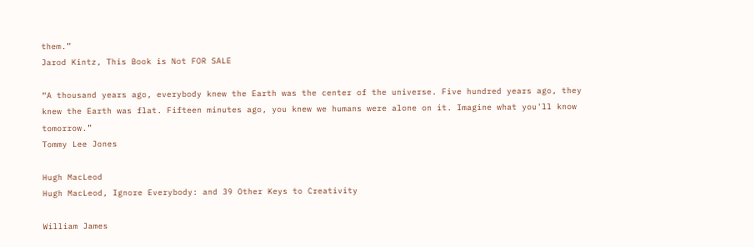them.”
Jarod Kintz, This Book is Not FOR SALE

“A thousand years ago, everybody knew the Earth was the center of the universe. Five hundred years ago, they knew the Earth was flat. Fifteen minutes ago, you knew we humans were alone on it. Imagine what you'll know tomorrow.”
Tommy Lee Jones

Hugh MacLeod
Hugh MacLeod, Ignore Everybody: and 39 Other Keys to Creativity

William James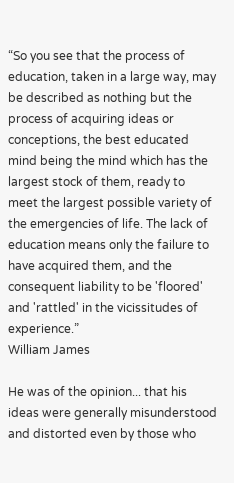“So you see that the process of education, taken in a large way, may be described as nothing but the process of acquiring ideas or conceptions, the best educated mind being the mind which has the largest stock of them, ready to meet the largest possible variety of the emergencies of life. The lack of education means only the failure to have acquired them, and the consequent liability to be 'floored' and 'rattled' in the vicissitudes of experience.”
William James

He was of the opinion... that his ideas were generally misunderstood and distorted even by those who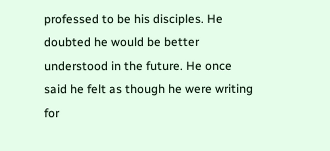professed to be his disciples. He doubted he would be better understood in the future. He once said he felt as though he were writing for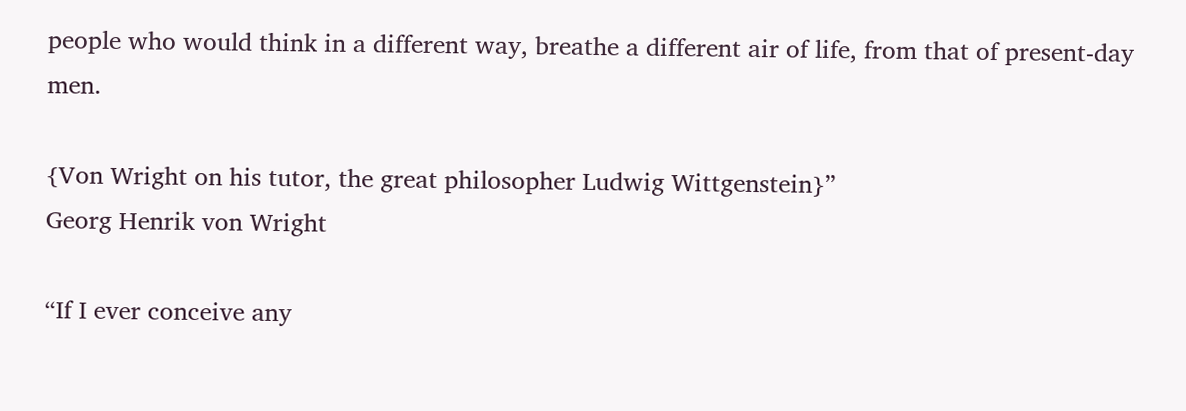people who would think in a different way, breathe a different air of life, from that of present-day men.

{Von Wright on his tutor, the great philosopher Ludwig Wittgenstein}”
Georg Henrik von Wright

“If I ever conceive any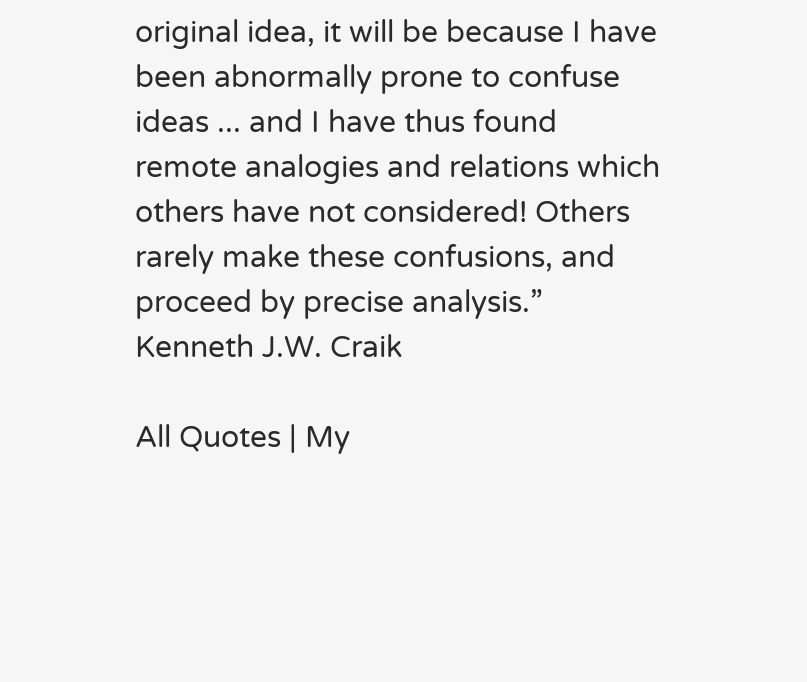original idea, it will be because I have been abnormally prone to confuse ideas ... and I have thus found remote analogies and relations which others have not considered! Others rarely make these confusions, and proceed by precise analysis.”
Kenneth J.W. Craik

All Quotes | My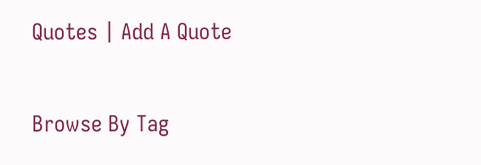Quotes | Add A Quote

Browse By Tag